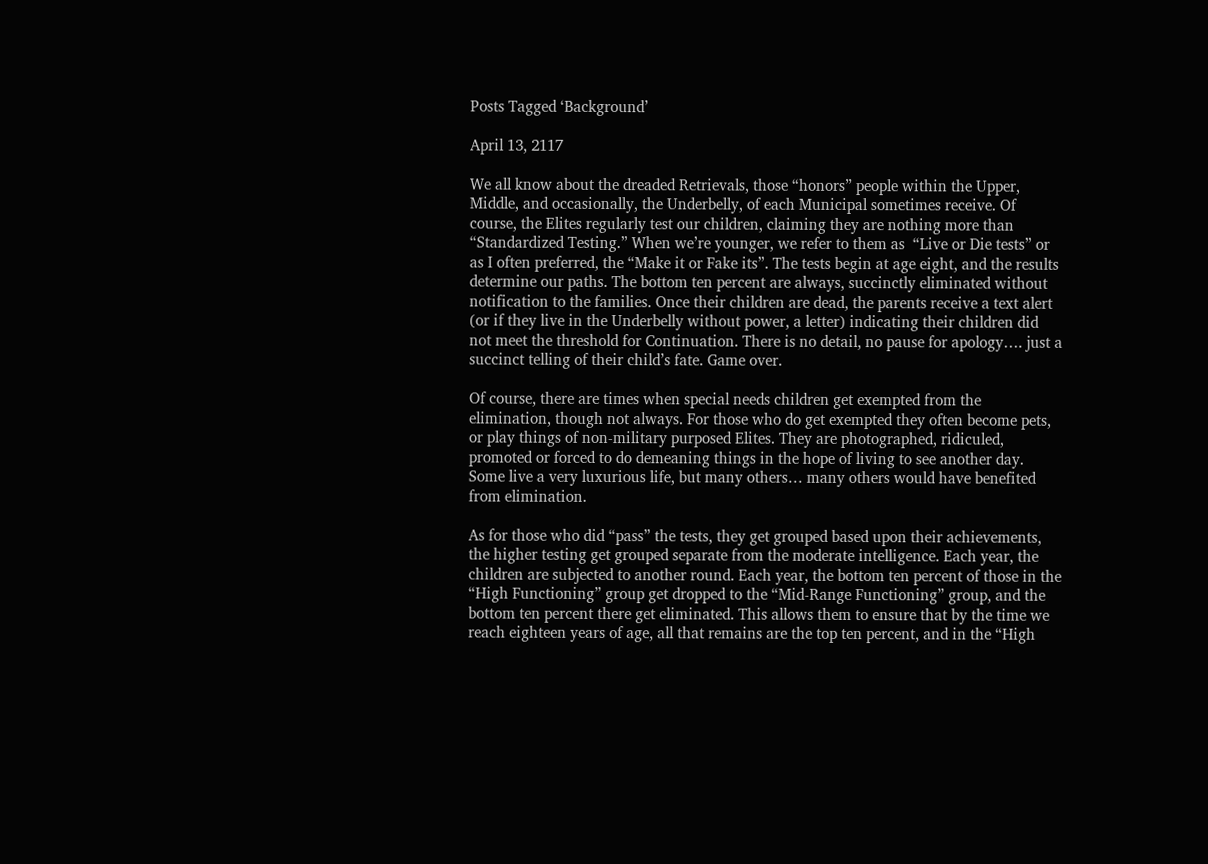Posts Tagged ‘Background’

April 13, 2117

We all know about the dreaded Retrievals, those “honors” people within the Upper, Middle, and occasionally, the Underbelly, of each Municipal sometimes receive. Of course, the Elites regularly test our children, claiming they are nothing more than “Standardized Testing.” When we’re younger, we refer to them as  “Live or Die tests” or as I often preferred, the “Make it or Fake its”. The tests begin at age eight, and the results determine our paths. The bottom ten percent are always, succinctly eliminated without notification to the families. Once their children are dead, the parents receive a text alert (or if they live in the Underbelly without power, a letter) indicating their children did not meet the threshold for Continuation. There is no detail, no pause for apology…. just a succinct telling of their child’s fate. Game over.

Of course, there are times when special needs children get exempted from the elimination, though not always. For those who do get exempted they often become pets, or play things of non-military purposed Elites. They are photographed, ridiculed, promoted or forced to do demeaning things in the hope of living to see another day. Some live a very luxurious life, but many others… many others would have benefited from elimination.

As for those who did “pass” the tests, they get grouped based upon their achievements, the higher testing get grouped separate from the moderate intelligence. Each year, the children are subjected to another round. Each year, the bottom ten percent of those in the “High Functioning” group get dropped to the “Mid-Range Functioning” group, and the bottom ten percent there get eliminated. This allows them to ensure that by the time we reach eighteen years of age, all that remains are the top ten percent, and in the “High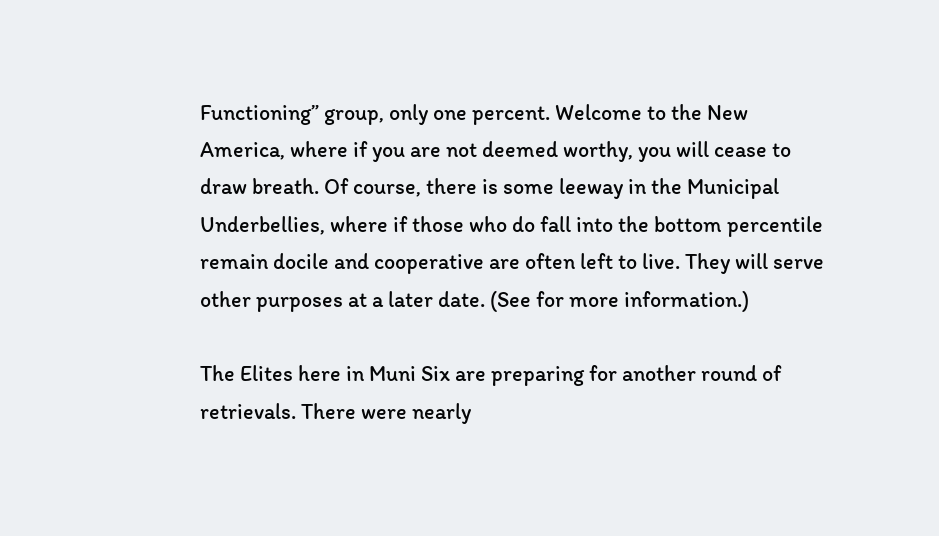Functioning” group, only one percent. Welcome to the New America, where if you are not deemed worthy, you will cease to draw breath. Of course, there is some leeway in the Municipal Underbellies, where if those who do fall into the bottom percentile remain docile and cooperative are often left to live. They will serve other purposes at a later date. (See for more information.)

The Elites here in Muni Six are preparing for another round of retrievals. There were nearly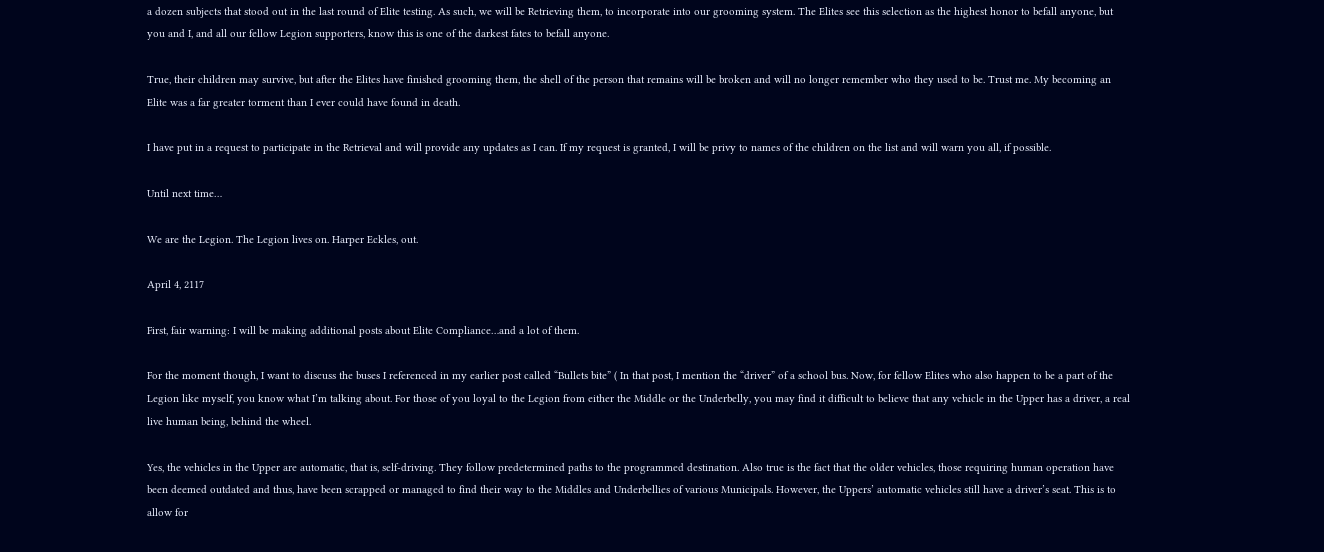a dozen subjects that stood out in the last round of Elite testing. As such, we will be Retrieving them, to incorporate into our grooming system. The Elites see this selection as the highest honor to befall anyone, but you and I, and all our fellow Legion supporters, know this is one of the darkest fates to befall anyone.

True, their children may survive, but after the Elites have finished grooming them, the shell of the person that remains will be broken and will no longer remember who they used to be. Trust me. My becoming an Elite was a far greater torment than I ever could have found in death.

I have put in a request to participate in the Retrieval and will provide any updates as I can. If my request is granted, I will be privy to names of the children on the list and will warn you all, if possible.

Until next time…

We are the Legion. The Legion lives on. Harper Eckles, out.

April 4, 2117

First, fair warning: I will be making additional posts about Elite Compliance…and a lot of them.

For the moment though, I want to discuss the buses I referenced in my earlier post called “Bullets bite” ( In that post, I mention the “driver” of a school bus. Now, for fellow Elites who also happen to be a part of the Legion like myself, you know what I’m talking about. For those of you loyal to the Legion from either the Middle or the Underbelly, you may find it difficult to believe that any vehicle in the Upper has a driver, a real live human being, behind the wheel.

Yes, the vehicles in the Upper are automatic, that is, self-driving. They follow predetermined paths to the programmed destination. Also true is the fact that the older vehicles, those requiring human operation have been deemed outdated and thus, have been scrapped or managed to find their way to the Middles and Underbellies of various Municipals. However, the Uppers’ automatic vehicles still have a driver’s seat. This is to allow for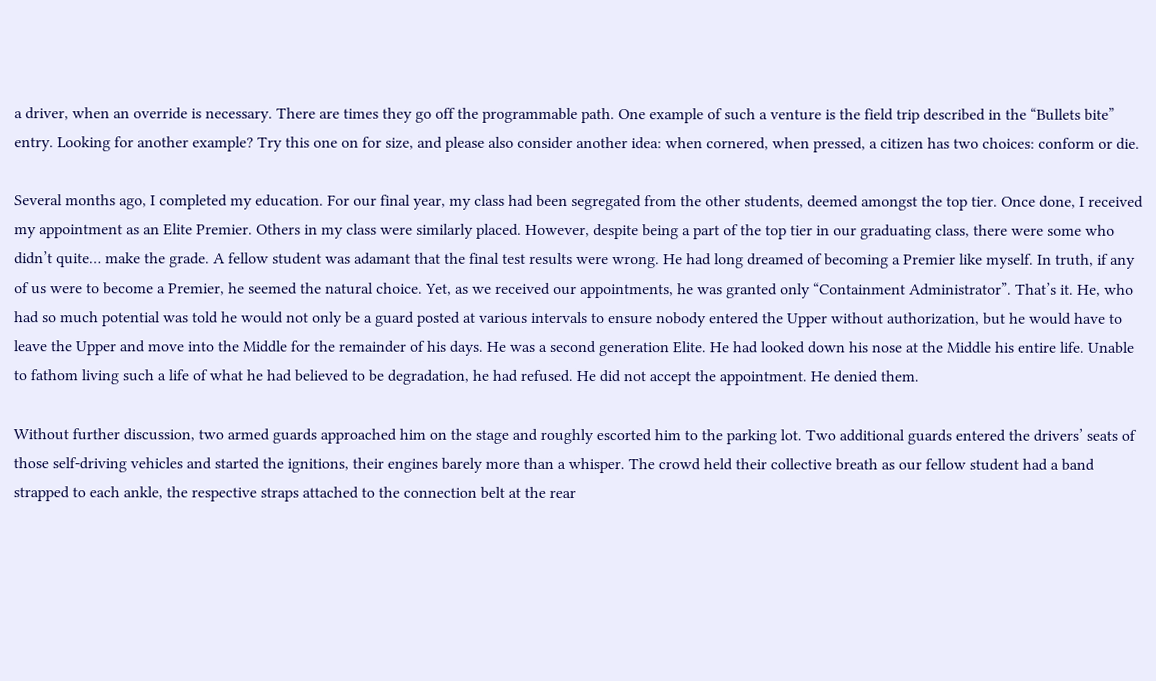a driver, when an override is necessary. There are times they go off the programmable path. One example of such a venture is the field trip described in the “Bullets bite” entry. Looking for another example? Try this one on for size, and please also consider another idea: when cornered, when pressed, a citizen has two choices: conform or die.

Several months ago, I completed my education. For our final year, my class had been segregated from the other students, deemed amongst the top tier. Once done, I received my appointment as an Elite Premier. Others in my class were similarly placed. However, despite being a part of the top tier in our graduating class, there were some who didn’t quite… make the grade. A fellow student was adamant that the final test results were wrong. He had long dreamed of becoming a Premier like myself. In truth, if any of us were to become a Premier, he seemed the natural choice. Yet, as we received our appointments, he was granted only “Containment Administrator”. That’s it. He, who had so much potential was told he would not only be a guard posted at various intervals to ensure nobody entered the Upper without authorization, but he would have to leave the Upper and move into the Middle for the remainder of his days. He was a second generation Elite. He had looked down his nose at the Middle his entire life. Unable to fathom living such a life of what he had believed to be degradation, he had refused. He did not accept the appointment. He denied them.

Without further discussion, two armed guards approached him on the stage and roughly escorted him to the parking lot. Two additional guards entered the drivers’ seats of those self-driving vehicles and started the ignitions, their engines barely more than a whisper. The crowd held their collective breath as our fellow student had a band strapped to each ankle, the respective straps attached to the connection belt at the rear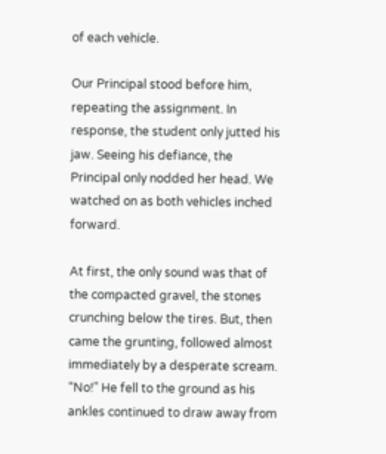of each vehicle.

Our Principal stood before him, repeating the assignment. In response, the student only jutted his jaw. Seeing his defiance, the Principal only nodded her head. We watched on as both vehicles inched forward.

At first, the only sound was that of the compacted gravel, the stones crunching below the tires. But, then came the grunting, followed almost immediately by a desperate scream. “No!” He fell to the ground as his ankles continued to draw away from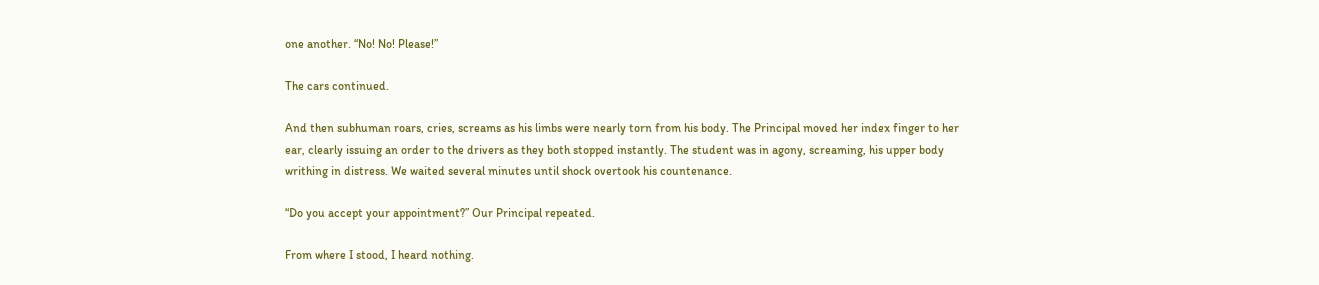one another. “No! No! Please!”

The cars continued.

And then subhuman roars, cries, screams as his limbs were nearly torn from his body. The Principal moved her index finger to her ear, clearly issuing an order to the drivers as they both stopped instantly. The student was in agony, screaming, his upper body writhing in distress. We waited several minutes until shock overtook his countenance.

“Do you accept your appointment?” Our Principal repeated.

From where I stood, I heard nothing.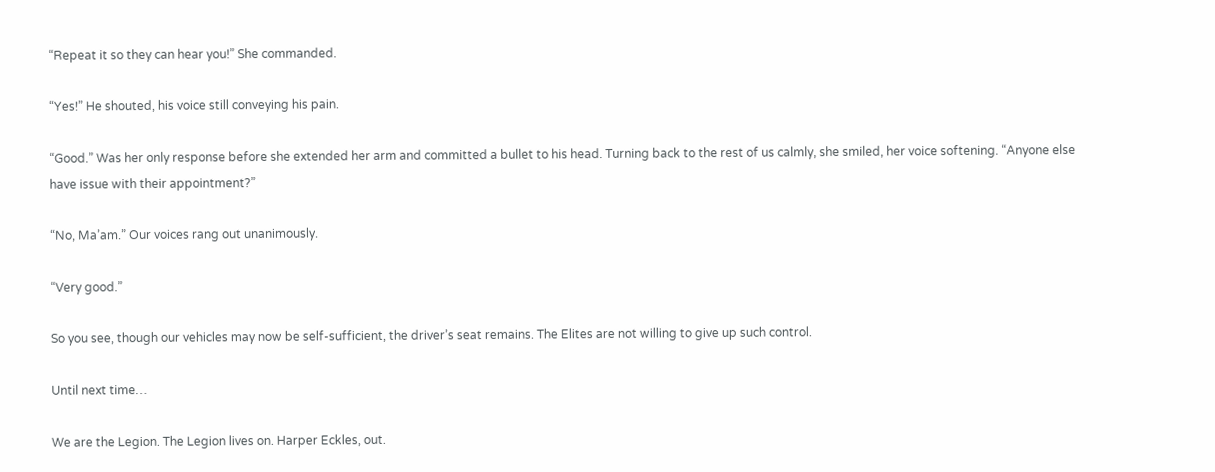“Repeat it so they can hear you!” She commanded.

“Yes!” He shouted, his voice still conveying his pain.

“Good.” Was her only response before she extended her arm and committed a bullet to his head. Turning back to the rest of us calmly, she smiled, her voice softening. “Anyone else have issue with their appointment?”

“No, Ma’am.” Our voices rang out unanimously.

“Very good.”

So you see, though our vehicles may now be self-sufficient, the driver’s seat remains. The Elites are not willing to give up such control.

Until next time…

We are the Legion. The Legion lives on. Harper Eckles, out.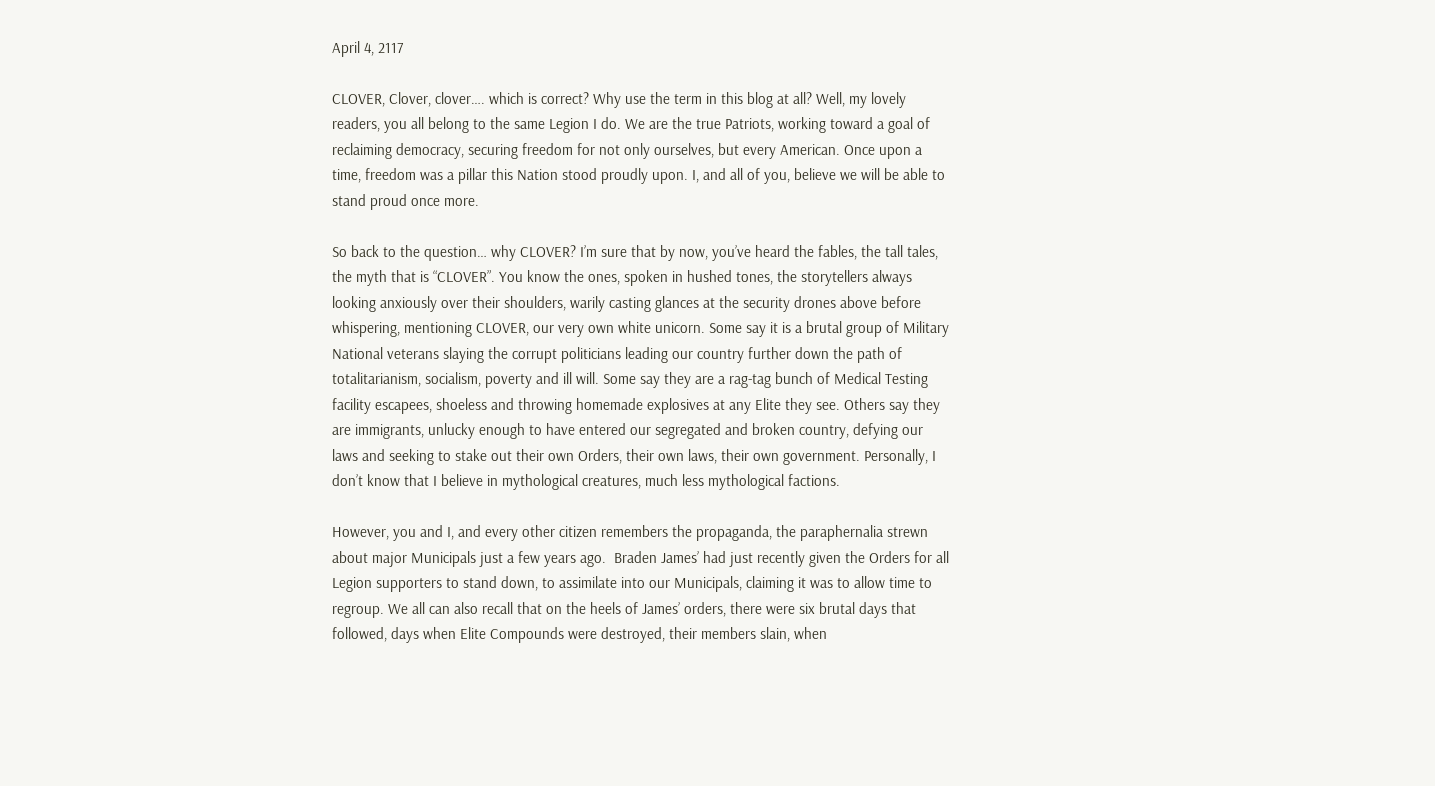April 4, 2117

CLOVER, Clover, clover…. which is correct? Why use the term in this blog at all? Well, my lovely readers, you all belong to the same Legion I do. We are the true Patriots, working toward a goal of reclaiming democracy, securing freedom for not only ourselves, but every American. Once upon a time, freedom was a pillar this Nation stood proudly upon. I, and all of you, believe we will be able to stand proud once more.

So back to the question… why CLOVER? I’m sure that by now, you’ve heard the fables, the tall tales, the myth that is “CLOVER”. You know the ones, spoken in hushed tones, the storytellers always looking anxiously over their shoulders, warily casting glances at the security drones above before whispering, mentioning CLOVER, our very own white unicorn. Some say it is a brutal group of Military National veterans slaying the corrupt politicians leading our country further down the path of totalitarianism, socialism, poverty and ill will. Some say they are a rag-tag bunch of Medical Testing facility escapees, shoeless and throwing homemade explosives at any Elite they see. Others say they are immigrants, unlucky enough to have entered our segregated and broken country, defying our laws and seeking to stake out their own Orders, their own laws, their own government. Personally, I don’t know that I believe in mythological creatures, much less mythological factions.

However, you and I, and every other citizen remembers the propaganda, the paraphernalia strewn about major Municipals just a few years ago.  Braden James’ had just recently given the Orders for all Legion supporters to stand down, to assimilate into our Municipals, claiming it was to allow time to regroup. We all can also recall that on the heels of James’ orders, there were six brutal days that followed, days when Elite Compounds were destroyed, their members slain, when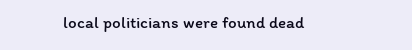local politicians were found dead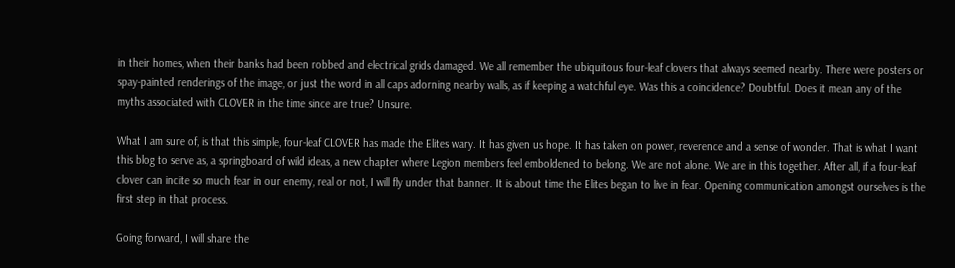in their homes, when their banks had been robbed and electrical grids damaged. We all remember the ubiquitous four-leaf clovers that always seemed nearby. There were posters or spay-painted renderings of the image, or just the word in all caps adorning nearby walls, as if keeping a watchful eye. Was this a coincidence? Doubtful. Does it mean any of the myths associated with CLOVER in the time since are true? Unsure.

What I am sure of, is that this simple, four-leaf CLOVER has made the Elites wary. It has given us hope. It has taken on power, reverence and a sense of wonder. That is what I want this blog to serve as, a springboard of wild ideas, a new chapter where Legion members feel emboldened to belong. We are not alone. We are in this together. After all, if a four-leaf clover can incite so much fear in our enemy, real or not, I will fly under that banner. It is about time the Elites began to live in fear. Opening communication amongst ourselves is the first step in that process.

Going forward, I will share the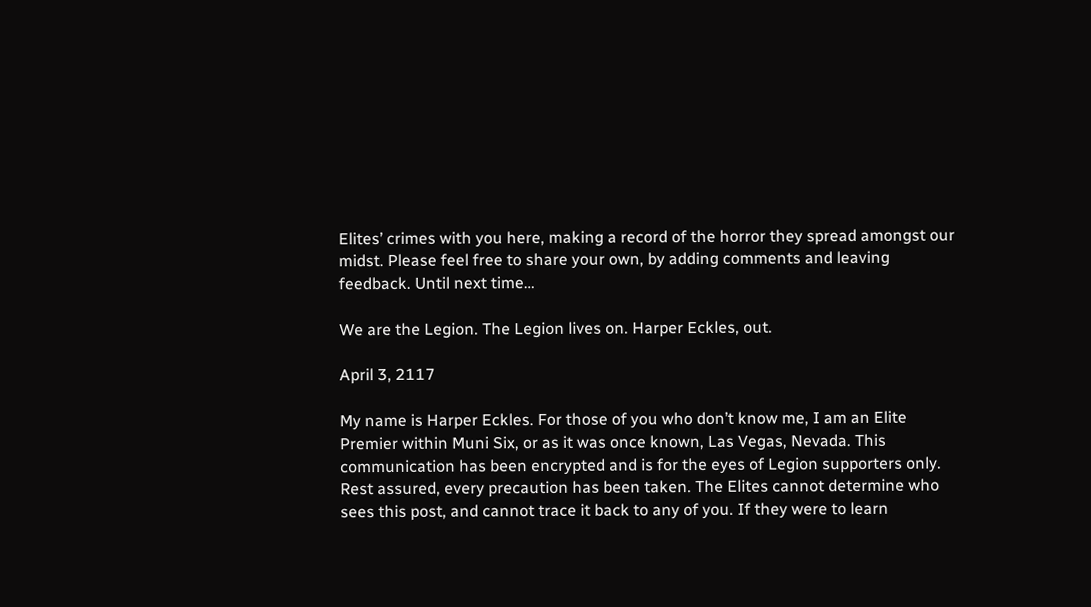Elites’ crimes with you here, making a record of the horror they spread amongst our midst. Please feel free to share your own, by adding comments and leaving feedback. Until next time…

We are the Legion. The Legion lives on. Harper Eckles, out.

April 3, 2117

My name is Harper Eckles. For those of you who don’t know me, I am an Elite Premier within Muni Six, or as it was once known, Las Vegas, Nevada. This communication has been encrypted and is for the eyes of Legion supporters only. Rest assured, every precaution has been taken. The Elites cannot determine who sees this post, and cannot trace it back to any of you. If they were to learn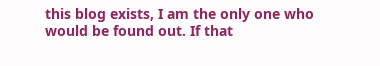this blog exists, I am the only one who would be found out. If that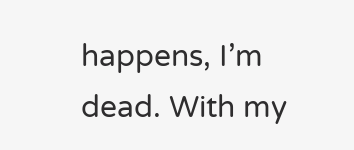happens, I’m dead. With my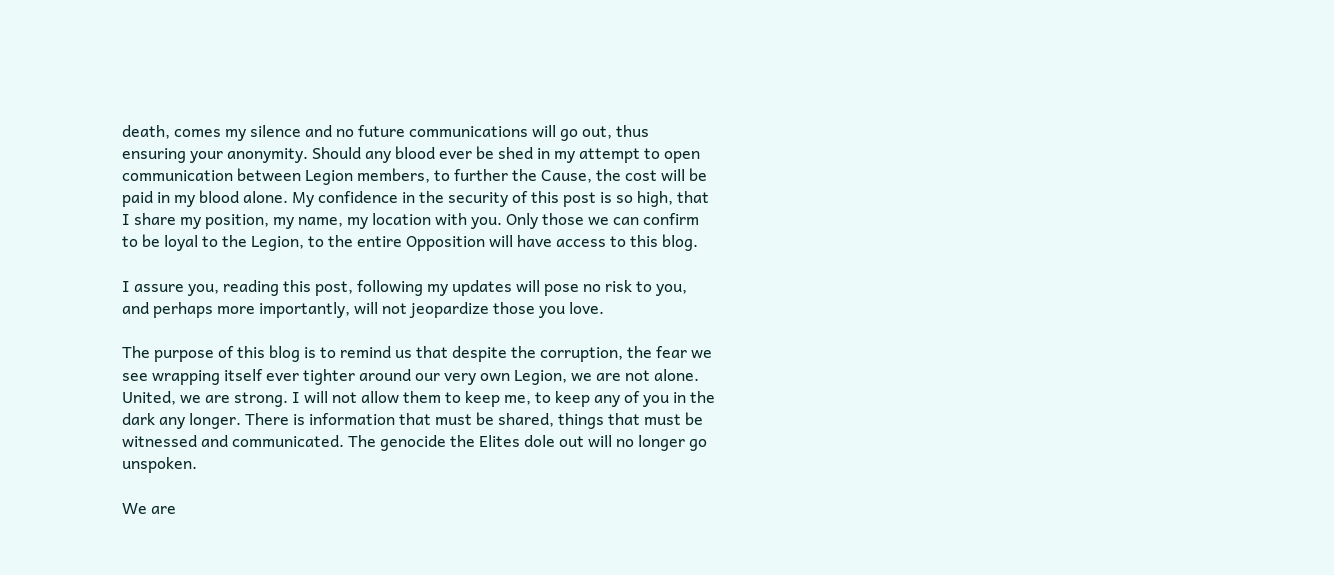death, comes my silence and no future communications will go out, thus ensuring your anonymity. Should any blood ever be shed in my attempt to open communication between Legion members, to further the Cause, the cost will be paid in my blood alone. My confidence in the security of this post is so high, that I share my position, my name, my location with you. Only those we can confirm to be loyal to the Legion, to the entire Opposition will have access to this blog.

I assure you, reading this post, following my updates will pose no risk to you, and perhaps more importantly, will not jeopardize those you love.

The purpose of this blog is to remind us that despite the corruption, the fear we see wrapping itself ever tighter around our very own Legion, we are not alone. United, we are strong. I will not allow them to keep me, to keep any of you in the dark any longer. There is information that must be shared, things that must be witnessed and communicated. The genocide the Elites dole out will no longer go unspoken.

We are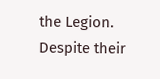the Legion. Despite their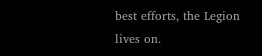best efforts, the Legion lives on.